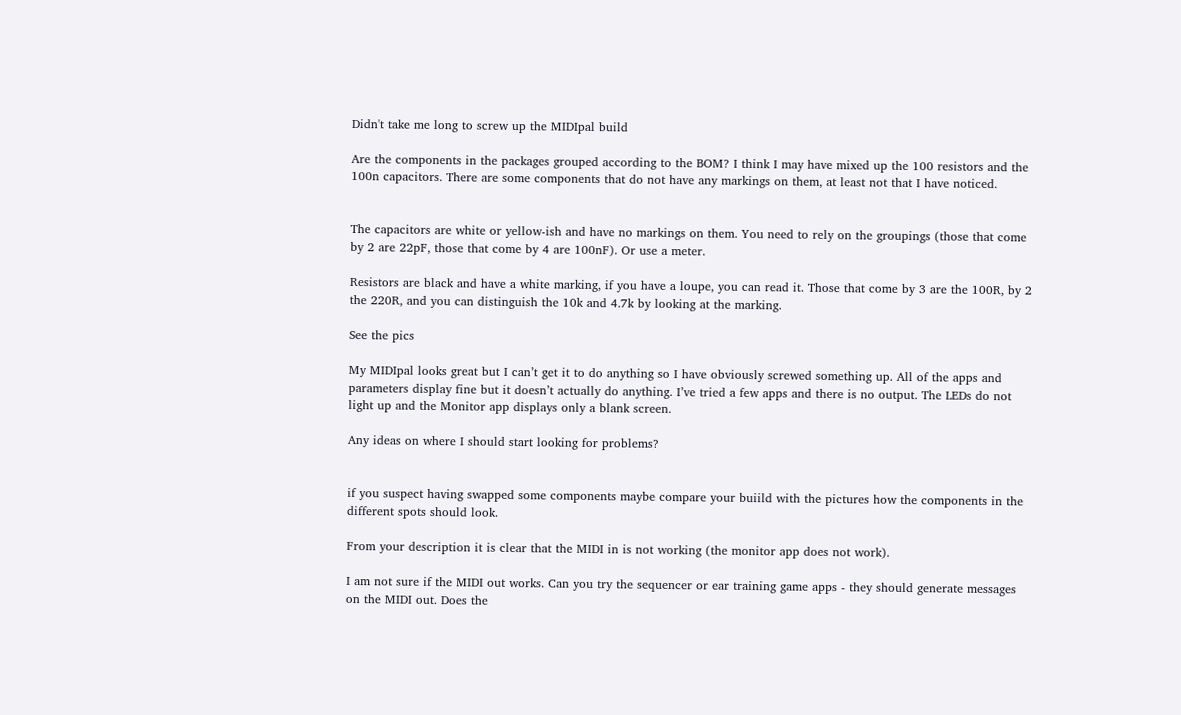Didn't take me long to screw up the MIDIpal build

Are the components in the packages grouped according to the BOM? I think I may have mixed up the 100 resistors and the 100n capacitors. There are some components that do not have any markings on them, at least not that I have noticed.


The capacitors are white or yellow-ish and have no markings on them. You need to rely on the groupings (those that come by 2 are 22pF, those that come by 4 are 100nF). Or use a meter.

Resistors are black and have a white marking, if you have a loupe, you can read it. Those that come by 3 are the 100R, by 2 the 220R, and you can distinguish the 10k and 4.7k by looking at the marking.

See the pics

My MIDIpal looks great but I can’t get it to do anything so I have obviously screwed something up. All of the apps and parameters display fine but it doesn’t actually do anything. I’ve tried a few apps and there is no output. The LEDs do not light up and the Monitor app displays only a blank screen.

Any ideas on where I should start looking for problems?


if you suspect having swapped some components maybe compare your buiild with the pictures how the components in the different spots should look.

From your description it is clear that the MIDI in is not working (the monitor app does not work).

I am not sure if the MIDI out works. Can you try the sequencer or ear training game apps - they should generate messages on the MIDI out. Does the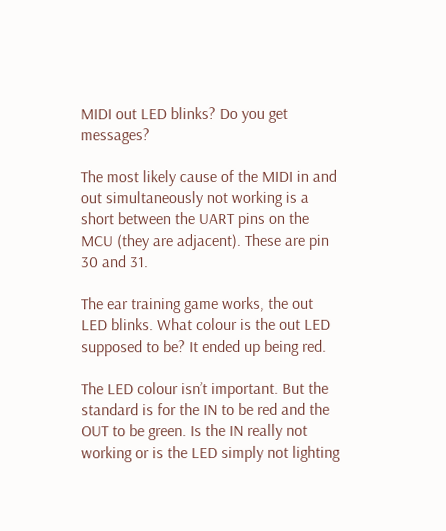MIDI out LED blinks? Do you get messages?

The most likely cause of the MIDI in and out simultaneously not working is a short between the UART pins on the MCU (they are adjacent). These are pin 30 and 31.

The ear training game works, the out LED blinks. What colour is the out LED supposed to be? It ended up being red.

The LED colour isn’t important. But the standard is for the IN to be red and the OUT to be green. Is the IN really not working or is the LED simply not lighting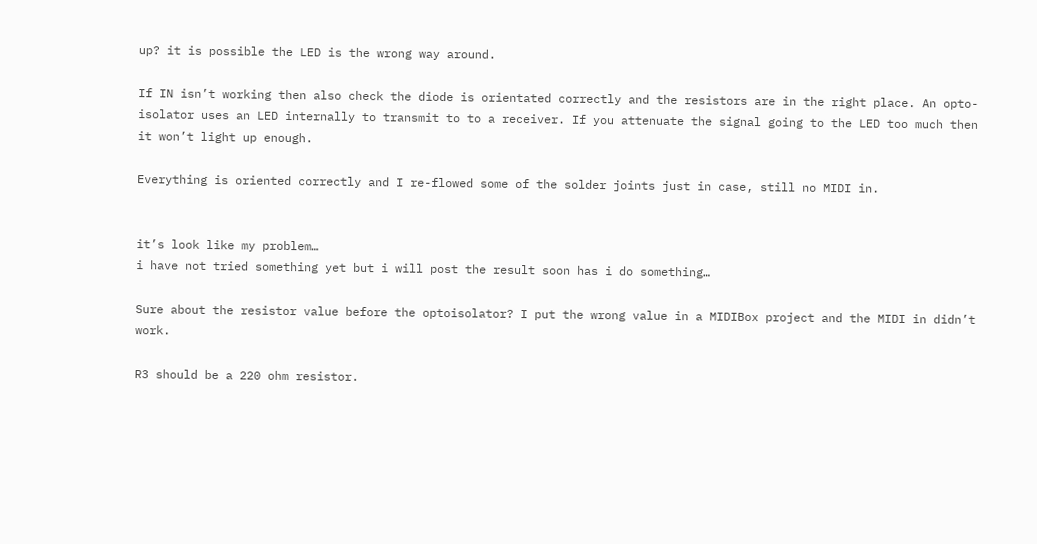up? it is possible the LED is the wrong way around.

If IN isn’t working then also check the diode is orientated correctly and the resistors are in the right place. An opto-isolator uses an LED internally to transmit to to a receiver. If you attenuate the signal going to the LED too much then it won’t light up enough.

Everything is oriented correctly and I re-flowed some of the solder joints just in case, still no MIDI in.


it’s look like my problem…
i have not tried something yet but i will post the result soon has i do something…

Sure about the resistor value before the optoisolator? I put the wrong value in a MIDIBox project and the MIDI in didn’t work.

R3 should be a 220 ohm resistor.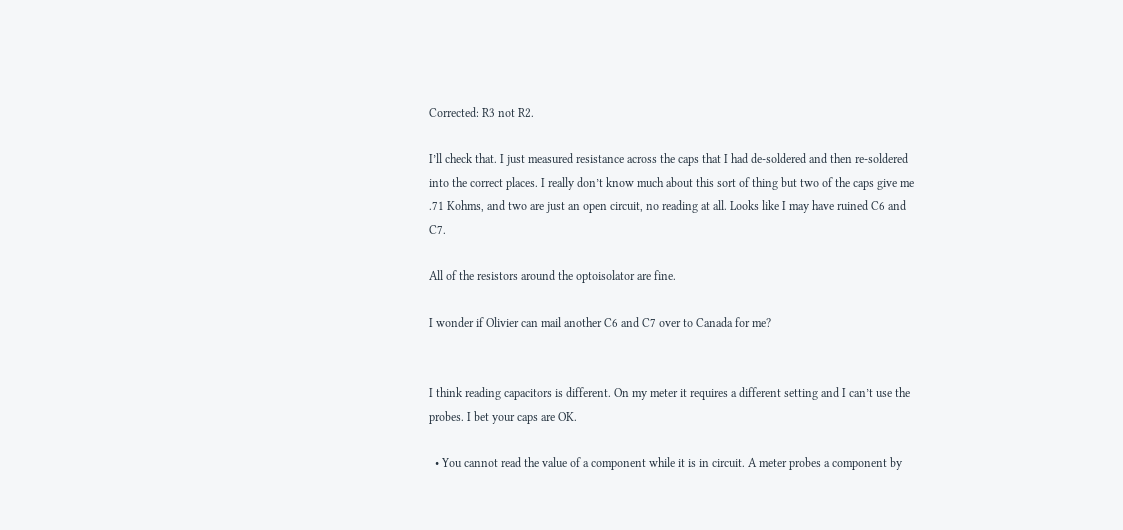Corrected: R3 not R2.

I’ll check that. I just measured resistance across the caps that I had de-soldered and then re-soldered into the correct places. I really don’t know much about this sort of thing but two of the caps give me .71 Kohms, and two are just an open circuit, no reading at all. Looks like I may have ruined C6 and C7.

All of the resistors around the optoisolator are fine.

I wonder if Olivier can mail another C6 and C7 over to Canada for me?


I think reading capacitors is different. On my meter it requires a different setting and I can’t use the probes. I bet your caps are OK.

  • You cannot read the value of a component while it is in circuit. A meter probes a component by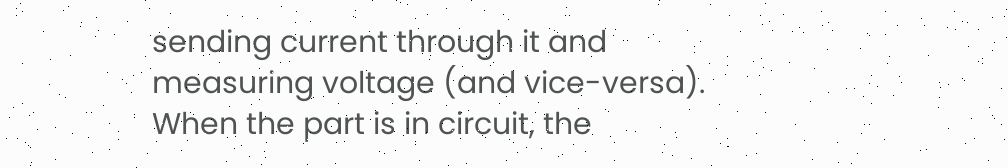sending current through it and measuring voltage (and vice-versa). When the part is in circuit, the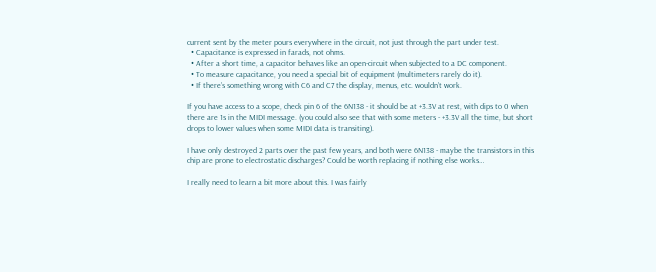current sent by the meter pours everywhere in the circuit, not just through the part under test.
  • Capacitance is expressed in farads, not ohms.
  • After a short time, a capacitor behaves like an open-circuit when subjected to a DC component.
  • To measure capacitance, you need a special bit of equipment (multimeters rarely do it).
  • If there’s something wrong with C6 and C7 the display, menus, etc. wouldn’t work.

If you have access to a scope, check pin 6 of the 6N138 - it should be at +3.3V at rest, with dips to 0 when there are 1s in the MIDI message. (you could also see that with some meters - +3.3V all the time, but short drops to lower values when some MIDI data is transiting).

I have only destroyed 2 parts over the past few years, and both were 6N138 - maybe the transistors in this chip are prone to electrostatic discharges? Could be worth replacing if nothing else works…

I really need to learn a bit more about this. I was fairly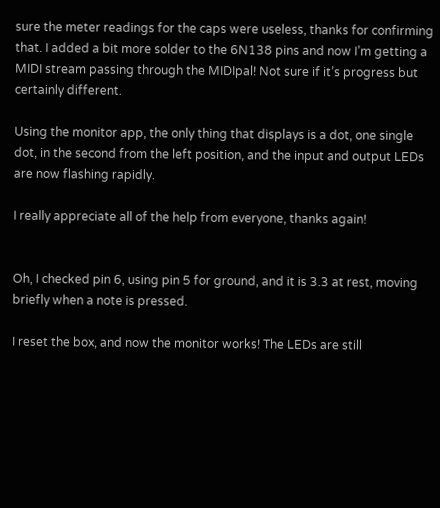sure the meter readings for the caps were useless, thanks for confirming that. I added a bit more solder to the 6N138 pins and now I’m getting a MIDI stream passing through the MIDIpal! Not sure if it’s progress but certainly different.

Using the monitor app, the only thing that displays is a dot, one single dot, in the second from the left position, and the input and output LEDs are now flashing rapidly.

I really appreciate all of the help from everyone, thanks again!


Oh, I checked pin 6, using pin 5 for ground, and it is 3.3 at rest, moving briefly when a note is pressed.

I reset the box, and now the monitor works! The LEDs are still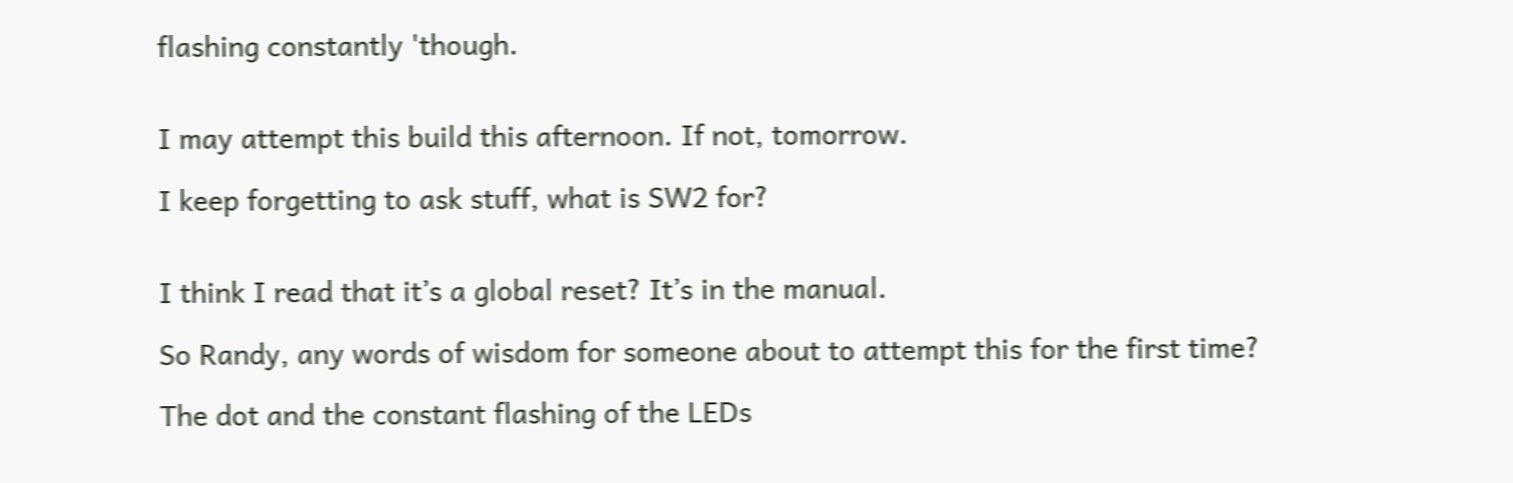flashing constantly 'though.


I may attempt this build this afternoon. If not, tomorrow.

I keep forgetting to ask stuff, what is SW2 for?


I think I read that it’s a global reset? It’s in the manual.

So Randy, any words of wisdom for someone about to attempt this for the first time?

The dot and the constant flashing of the LEDs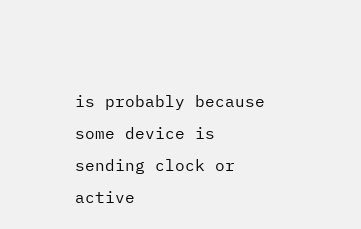is probably because some device is sending clock or active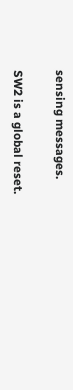sensing messages.

SW2 is a global reset.